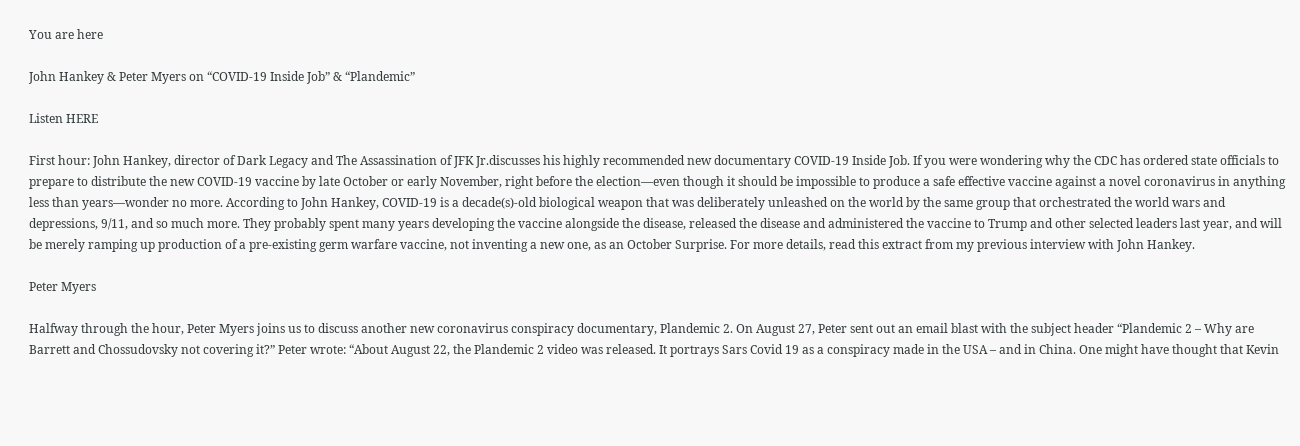You are here

John Hankey & Peter Myers on “COVID-19 Inside Job” & “Plandemic”

Listen HERE

First hour: John Hankey, director of Dark Legacy and The Assassination of JFK Jr.discusses his highly recommended new documentary COVID-19 Inside Job. If you were wondering why the CDC has ordered state officials to prepare to distribute the new COVID-19 vaccine by late October or early November, right before the election—even though it should be impossible to produce a safe effective vaccine against a novel coronavirus in anything less than years—wonder no more. According to John Hankey, COVID-19 is a decade(s)-old biological weapon that was deliberately unleashed on the world by the same group that orchestrated the world wars and depressions, 9/11, and so much more. They probably spent many years developing the vaccine alongside the disease, released the disease and administered the vaccine to Trump and other selected leaders last year, and will be merely ramping up production of a pre-existing germ warfare vaccine, not inventing a new one, as an October Surprise. For more details, read this extract from my previous interview with John Hankey.

Peter Myers

Halfway through the hour, Peter Myers joins us to discuss another new coronavirus conspiracy documentary, Plandemic 2. On August 27, Peter sent out an email blast with the subject header “Plandemic 2 – Why are Barrett and Chossudovsky not covering it?” Peter wrote: “About August 22, the Plandemic 2 video was released. It portrays Sars Covid 19 as a conspiracy made in the USA – and in China. One might have thought that Kevin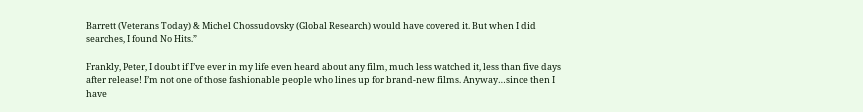Barrett (Veterans Today) & Michel Chossudovsky (Global Research) would have covered it. But when I did searches, I found No Hits.”

Frankly, Peter, I doubt if I’ve ever in my life even heard about any film, much less watched it, less than five days after release! I’m not one of those fashionable people who lines up for brand-new films. Anyway…since then I have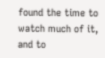found the time to watch much of it, and to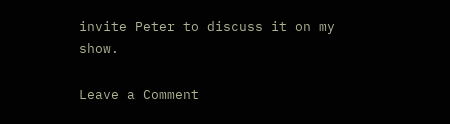invite Peter to discuss it on my show.

Leave a Comment